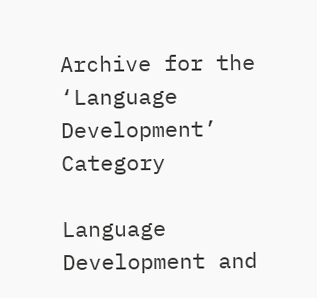Archive for the ‘Language Development’ Category

Language Development and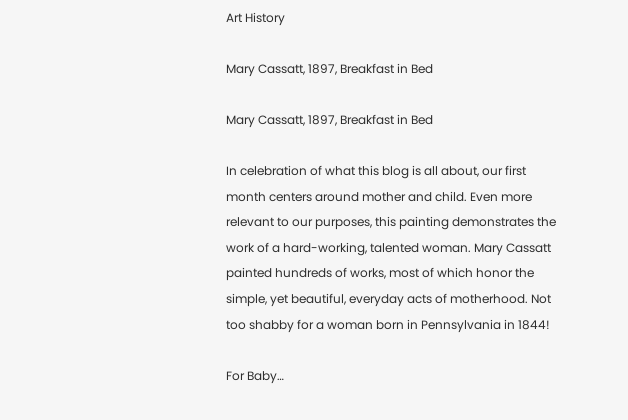Art History

Mary Cassatt, 1897, Breakfast in Bed

Mary Cassatt, 1897, Breakfast in Bed

In celebration of what this blog is all about, our first month centers around mother and child. Even more relevant to our purposes, this painting demonstrates the work of a hard-working, talented woman. Mary Cassatt painted hundreds of works, most of which honor the simple, yet beautiful, everyday acts of motherhood. Not too shabby for a woman born in Pennsylvania in 1844!

For Baby…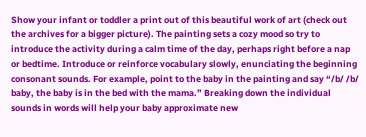Show your infant or toddler a print out of this beautiful work of art (check out the archives for a bigger picture). The painting sets a cozy mood so try to introduce the activity during a calm time of the day, perhaps right before a nap or bedtime. Introduce or reinforce vocabulary slowly, enunciating the beginning consonant sounds. For example, point to the baby in the painting and say “/b/ /b/ baby, the baby is in the bed with the mama.” Breaking down the individual sounds in words will help your baby approximate new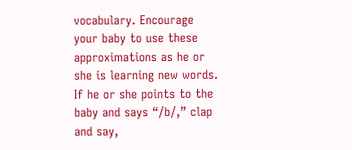vocabulary. Encourage your baby to use these approximations as he or she is learning new words. If he or she points to the baby and says “/b/,” clap and say,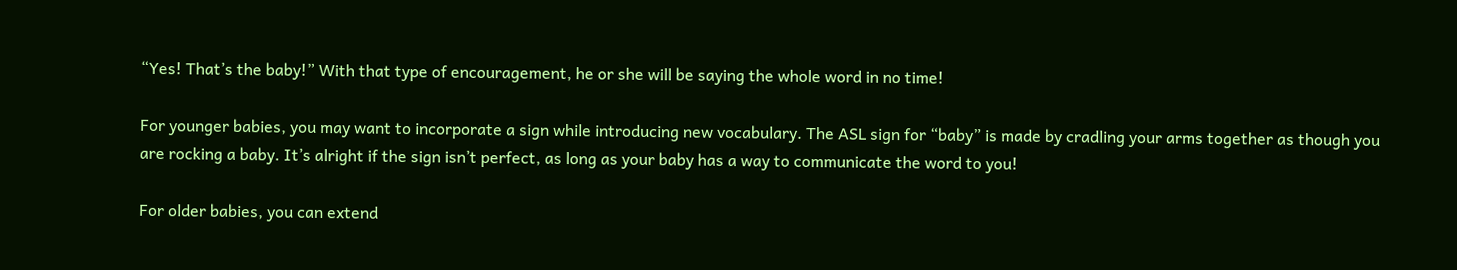“Yes! That’s the baby!” With that type of encouragement, he or she will be saying the whole word in no time!

For younger babies, you may want to incorporate a sign while introducing new vocabulary. The ASL sign for “baby” is made by cradling your arms together as though you are rocking a baby. It’s alright if the sign isn’t perfect, as long as your baby has a way to communicate the word to you!

For older babies, you can extend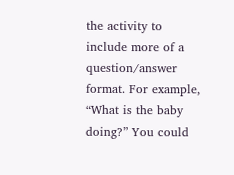the activity to include more of a question/answer format. For example, “What is the baby doing?” You could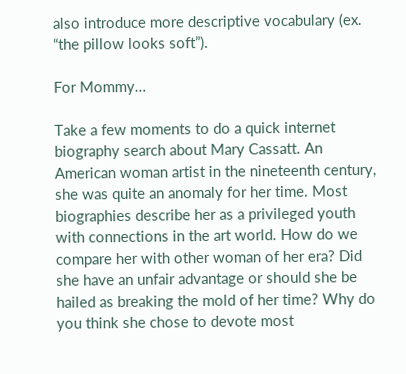also introduce more descriptive vocabulary (ex. “the pillow looks soft”).

For Mommy…

Take a few moments to do a quick internet biography search about Mary Cassatt. An American woman artist in the nineteenth century, she was quite an anomaly for her time. Most biographies describe her as a privileged youth with connections in the art world. How do we compare her with other woman of her era? Did she have an unfair advantage or should she be hailed as breaking the mold of her time? Why do you think she chose to devote most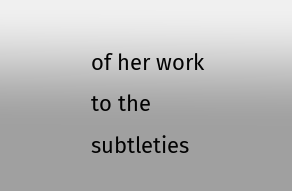of her work to the subtleties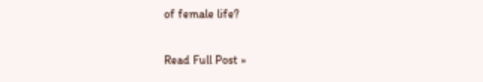of female life?


Read Full Post »